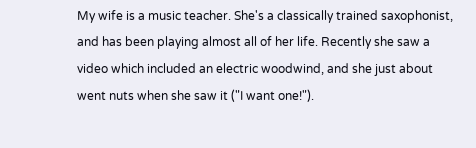My wife is a music teacher. She's a classically trained saxophonist, and has been playing almost all of her life. Recently she saw a video which included an electric woodwind, and she just about went nuts when she saw it ("I want one!").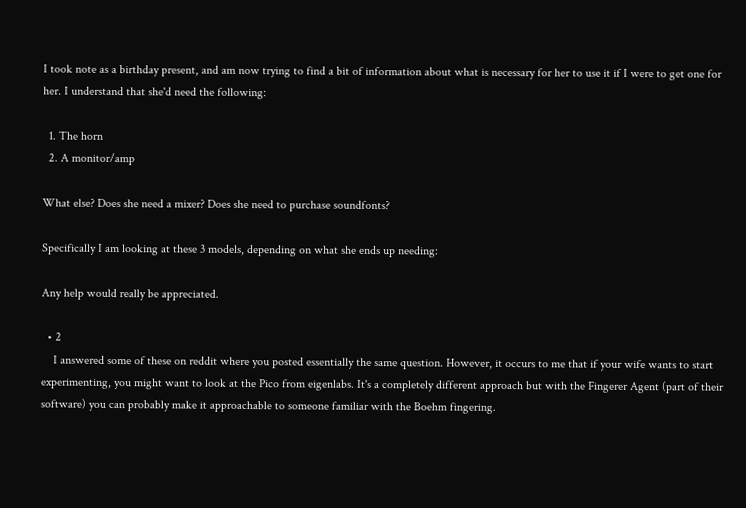I took note as a birthday present, and am now trying to find a bit of information about what is necessary for her to use it if I were to get one for her. I understand that she'd need the following:

  1. The horn
  2. A monitor/amp

What else? Does she need a mixer? Does she need to purchase soundfonts?

Specifically I am looking at these 3 models, depending on what she ends up needing:

Any help would really be appreciated.

  • 2
    I answered some of these on reddit where you posted essentially the same question. However, it occurs to me that if your wife wants to start experimenting, you might want to look at the Pico from eigenlabs. It's a completely different approach but with the Fingerer Agent (part of their software) you can probably make it approachable to someone familiar with the Boehm fingering.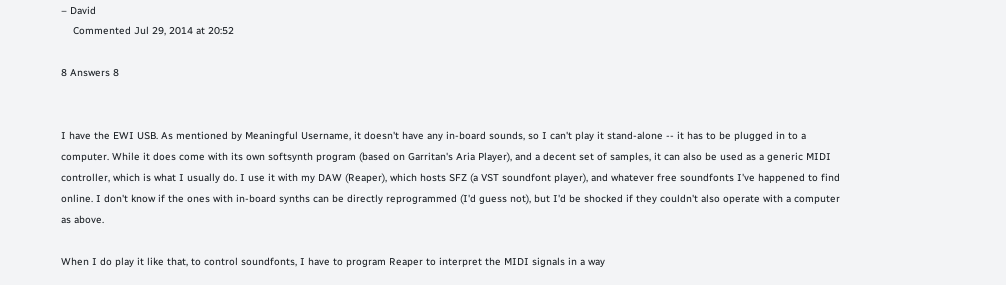– David
    Commented Jul 29, 2014 at 20:52

8 Answers 8


I have the EWI USB. As mentioned by Meaningful Username, it doesn't have any in-board sounds, so I can't play it stand-alone -- it has to be plugged in to a computer. While it does come with its own softsynth program (based on Garritan's Aria Player), and a decent set of samples, it can also be used as a generic MIDI controller, which is what I usually do. I use it with my DAW (Reaper), which hosts SFZ (a VST soundfont player), and whatever free soundfonts I've happened to find online. I don't know if the ones with in-board synths can be directly reprogrammed (I'd guess not), but I'd be shocked if they couldn't also operate with a computer as above.

When I do play it like that, to control soundfonts, I have to program Reaper to interpret the MIDI signals in a way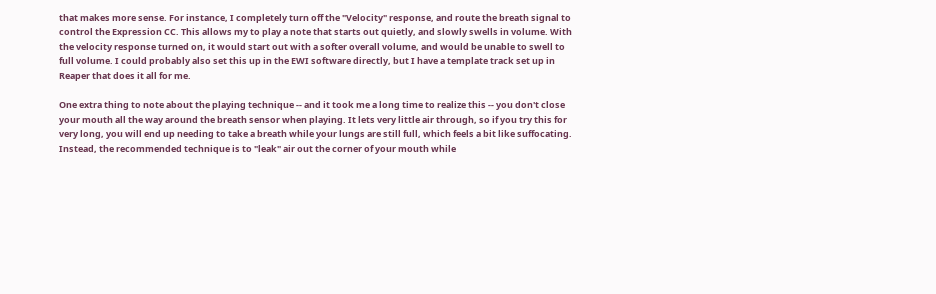that makes more sense. For instance, I completely turn off the "Velocity" response, and route the breath signal to control the Expression CC. This allows my to play a note that starts out quietly, and slowly swells in volume. With the velocity response turned on, it would start out with a softer overall volume, and would be unable to swell to full volume. I could probably also set this up in the EWI software directly, but I have a template track set up in Reaper that does it all for me.

One extra thing to note about the playing technique -- and it took me a long time to realize this -- you don't close your mouth all the way around the breath sensor when playing. It lets very little air through, so if you try this for very long, you will end up needing to take a breath while your lungs are still full, which feels a bit like suffocating. Instead, the recommended technique is to "leak" air out the corner of your mouth while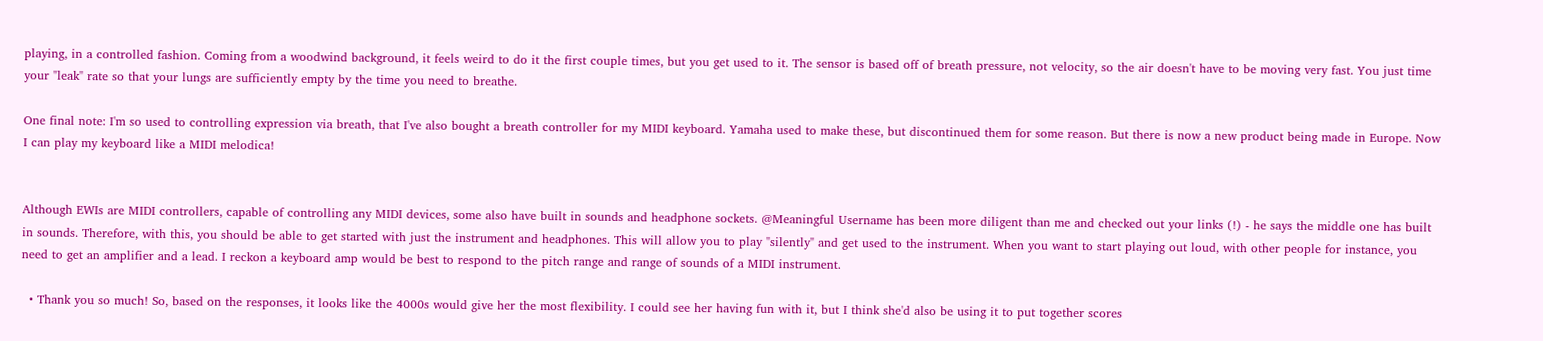playing, in a controlled fashion. Coming from a woodwind background, it feels weird to do it the first couple times, but you get used to it. The sensor is based off of breath pressure, not velocity, so the air doesn't have to be moving very fast. You just time your "leak" rate so that your lungs are sufficiently empty by the time you need to breathe.

One final note: I'm so used to controlling expression via breath, that I've also bought a breath controller for my MIDI keyboard. Yamaha used to make these, but discontinued them for some reason. But there is now a new product being made in Europe. Now I can play my keyboard like a MIDI melodica!


Although EWIs are MIDI controllers, capable of controlling any MIDI devices, some also have built in sounds and headphone sockets. @Meaningful Username has been more diligent than me and checked out your links (!) - he says the middle one has built in sounds. Therefore, with this, you should be able to get started with just the instrument and headphones. This will allow you to play "silently" and get used to the instrument. When you want to start playing out loud, with other people for instance, you need to get an amplifier and a lead. I reckon a keyboard amp would be best to respond to the pitch range and range of sounds of a MIDI instrument.

  • Thank you so much! So, based on the responses, it looks like the 4000s would give her the most flexibility. I could see her having fun with it, but I think she'd also be using it to put together scores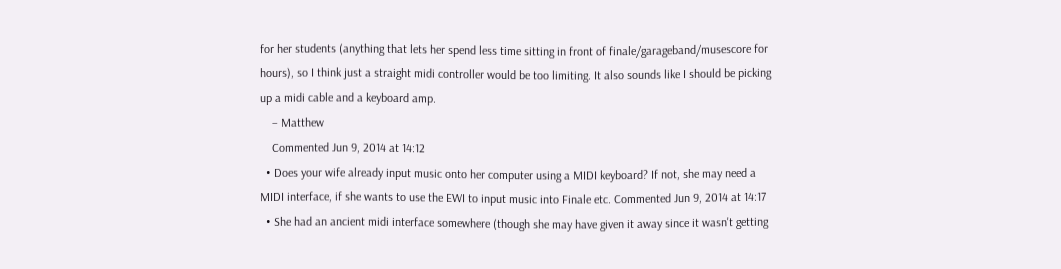for her students (anything that lets her spend less time sitting in front of finale/garageband/musescore for hours), so I think just a straight midi controller would be too limiting. It also sounds like I should be picking up a midi cable and a keyboard amp.
    – Matthew
    Commented Jun 9, 2014 at 14:12
  • Does your wife already input music onto her computer using a MIDI keyboard? If not, she may need a MIDI interface, if she wants to use the EWI to input music into Finale etc. Commented Jun 9, 2014 at 14:17
  • She had an ancient midi interface somewhere (though she may have given it away since it wasn't getting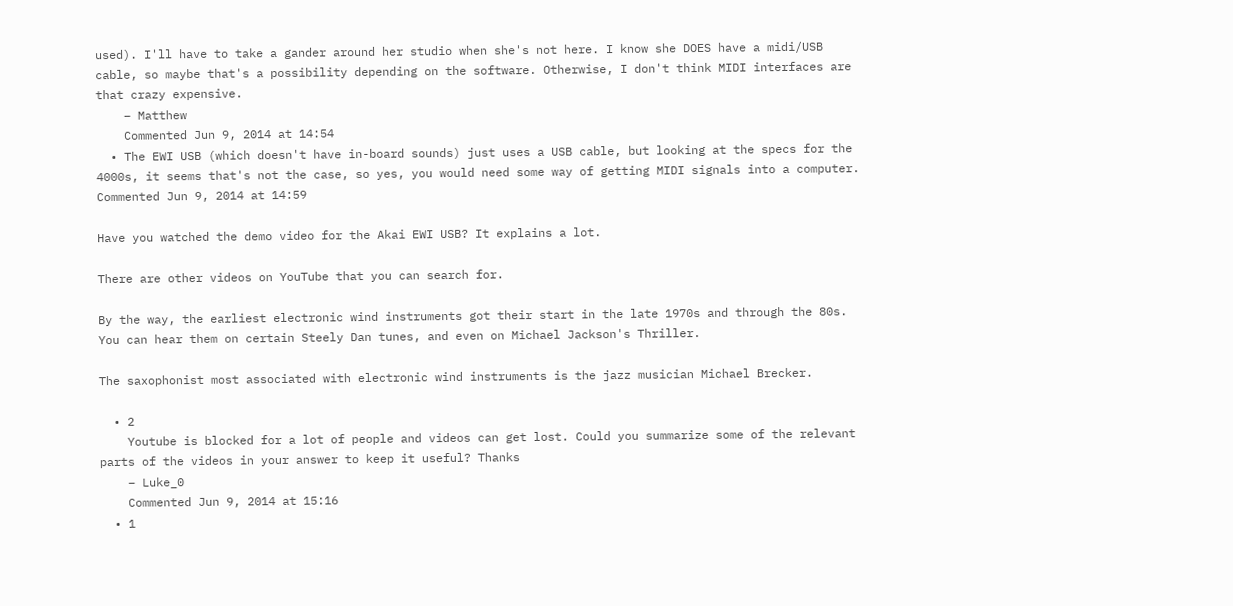used). I'll have to take a gander around her studio when she's not here. I know she DOES have a midi/USB cable, so maybe that's a possibility depending on the software. Otherwise, I don't think MIDI interfaces are that crazy expensive.
    – Matthew
    Commented Jun 9, 2014 at 14:54
  • The EWI USB (which doesn't have in-board sounds) just uses a USB cable, but looking at the specs for the 4000s, it seems that's not the case, so yes, you would need some way of getting MIDI signals into a computer. Commented Jun 9, 2014 at 14:59

Have you watched the demo video for the Akai EWI USB? It explains a lot.

There are other videos on YouTube that you can search for.

By the way, the earliest electronic wind instruments got their start in the late 1970s and through the 80s. You can hear them on certain Steely Dan tunes, and even on Michael Jackson's Thriller.

The saxophonist most associated with electronic wind instruments is the jazz musician Michael Brecker.

  • 2
    Youtube is blocked for a lot of people and videos can get lost. Could you summarize some of the relevant parts of the videos in your answer to keep it useful? Thanks
    – Luke_0
    Commented Jun 9, 2014 at 15:16
  • 1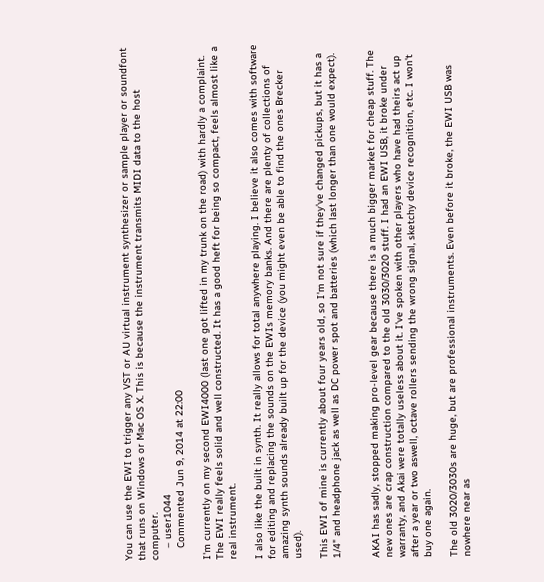You can use the EWI to trigger any VST or AU virtual instrument synthesizer or sample player or soundfont that runs on Windows or Mac OS X. This is because the instrument transmits MIDI data to the host computer.
    – user1044
    Commented Jun 9, 2014 at 22:00

I'm currently on my second EWI4000 (last one got lifted in my trunk on the road) with hardly a complaint. The EWI really feels solid and well constructed. It has a good heft for being so compact, feels almost like a real instrument.

I also like the built in synth. It really allows for total anywhere playing. I believe it also comes with software for editing and replacing the sounds on the EWIs memory banks. And there are plenty of collections of amazing synth sounds already built up for the device (you might even be able to find the ones Brecker used).

This EWI of mine is currently about four years old, so I'm not sure if they've changed pickups, but it has a 1/4" and headphone jack as well as DC power spot and batteries (which last longer than one would expect).


AKAI has sadly, stopped making pro-level gear because there is a much bigger market for cheap stuff. The new ones are crap construction compared to the old 3030/3020 stuff. I had an EWI USB, it broke under warranty, and Akai were totally useless about it. I've spoken with other players who have had theirs act up after a year or two aswell, octave rollers sending the wrong signal, sketchy device recognition, etc. I won't buy one again.

The old 3020/3030s are huge, but are professional instruments. Even before it broke, the EWI USB was nowhere near as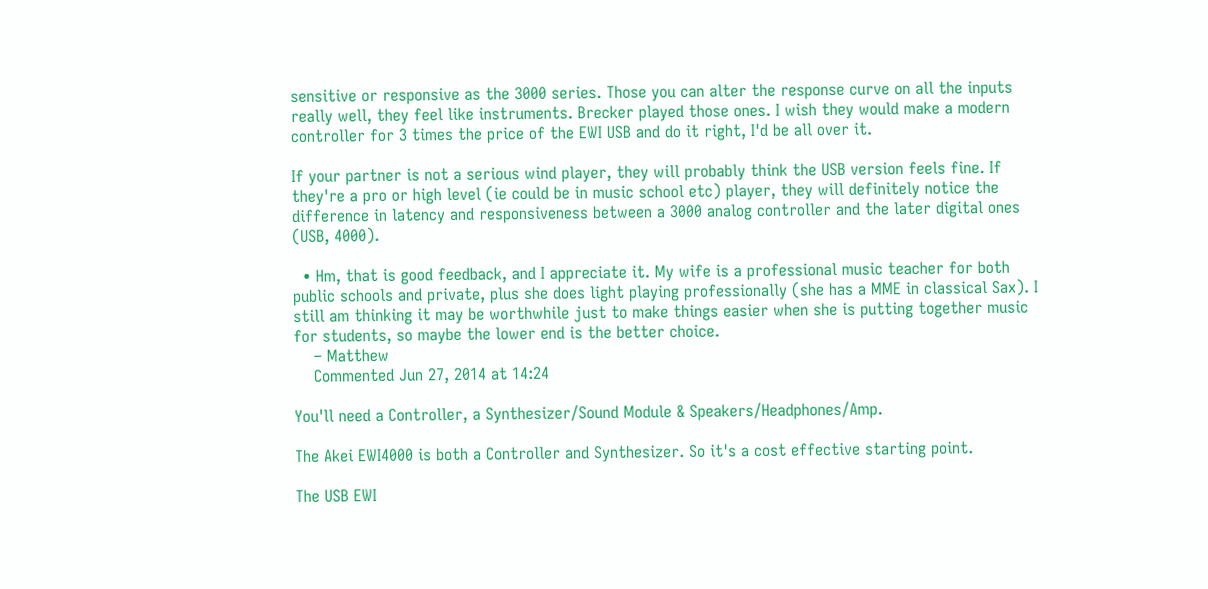sensitive or responsive as the 3000 series. Those you can alter the response curve on all the inputs really well, they feel like instruments. Brecker played those ones. I wish they would make a modern controller for 3 times the price of the EWI USB and do it right, I'd be all over it.

If your partner is not a serious wind player, they will probably think the USB version feels fine. If they're a pro or high level (ie could be in music school etc) player, they will definitely notice the difference in latency and responsiveness between a 3000 analog controller and the later digital ones (USB, 4000).

  • Hm, that is good feedback, and I appreciate it. My wife is a professional music teacher for both public schools and private, plus she does light playing professionally (she has a MME in classical Sax). I still am thinking it may be worthwhile just to make things easier when she is putting together music for students, so maybe the lower end is the better choice.
    – Matthew
    Commented Jun 27, 2014 at 14:24

You'll need a Controller, a Synthesizer/Sound Module & Speakers/Headphones/Amp.

The Akei EWI4000 is both a Controller and Synthesizer. So it's a cost effective starting point.

The USB EWI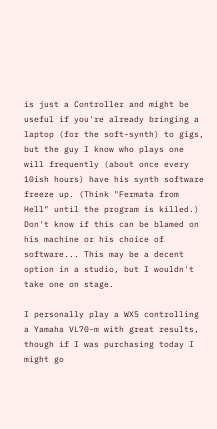is just a Controller and might be useful if you're already bringing a laptop (for the soft-synth) to gigs, but the guy I know who plays one will frequently (about once every 10ish hours) have his synth software freeze up. (Think "Fermata from Hell" until the program is killed.) Don't know if this can be blamed on his machine or his choice of software... This may be a decent option in a studio, but I wouldn't take one on stage.

I personally play a WX5 controlling a Yamaha VL70-m with great results, though if I was purchasing today I might go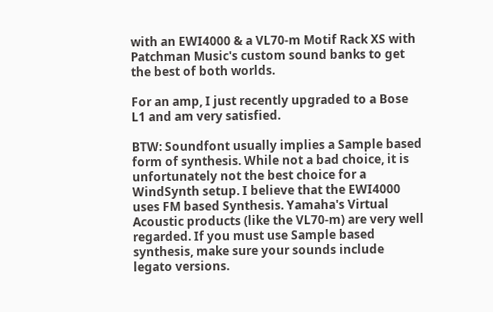with an EWI4000 & a VL70-m Motif Rack XS with Patchman Music's custom sound banks to get the best of both worlds.

For an amp, I just recently upgraded to a Bose L1 and am very satisfied.

BTW: Soundfont usually implies a Sample based form of synthesis. While not a bad choice, it is unfortunately not the best choice for a WindSynth setup. I believe that the EWI4000 uses FM based Synthesis. Yamaha's Virtual Acoustic products (like the VL70-m) are very well regarded. If you must use Sample based synthesis, make sure your sounds include legato versions.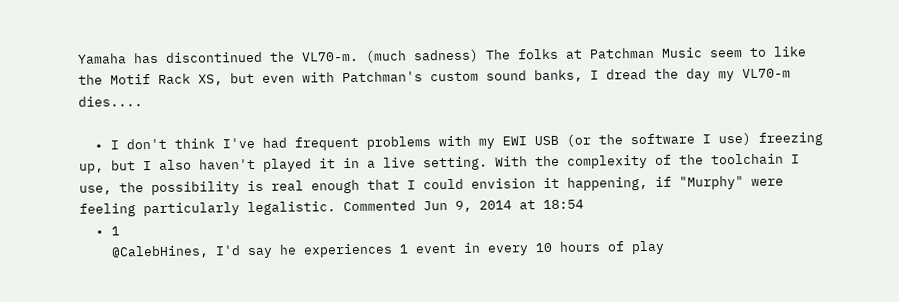Yamaha has discontinued the VL70-m. (much sadness) The folks at Patchman Music seem to like the Motif Rack XS, but even with Patchman's custom sound banks, I dread the day my VL70-m dies....

  • I don't think I've had frequent problems with my EWI USB (or the software I use) freezing up, but I also haven't played it in a live setting. With the complexity of the toolchain I use, the possibility is real enough that I could envision it happening, if "Murphy" were feeling particularly legalistic. Commented Jun 9, 2014 at 18:54
  • 1
    @CalebHines, I'd say he experiences 1 event in every 10 hours of play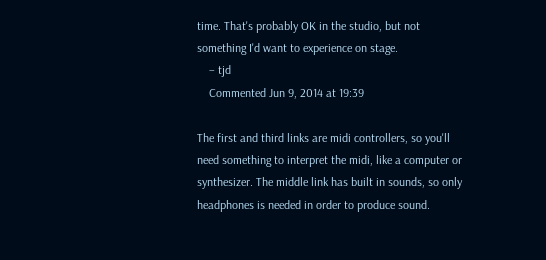time. That's probably OK in the studio, but not something I'd want to experience on stage.
    – tjd
    Commented Jun 9, 2014 at 19:39

The first and third links are midi controllers, so you'll need something to interpret the midi, like a computer or synthesizer. The middle link has built in sounds, so only headphones is needed in order to produce sound.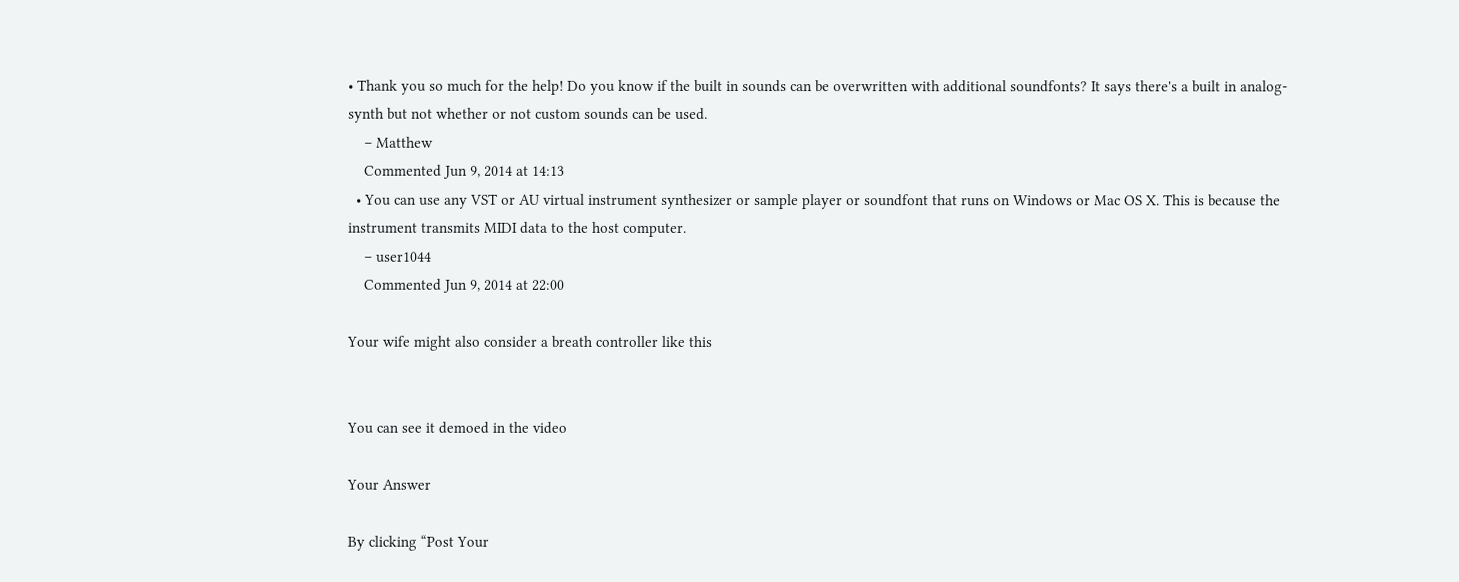• Thank you so much for the help! Do you know if the built in sounds can be overwritten with additional soundfonts? It says there's a built in analog-synth but not whether or not custom sounds can be used.
    – Matthew
    Commented Jun 9, 2014 at 14:13
  • You can use any VST or AU virtual instrument synthesizer or sample player or soundfont that runs on Windows or Mac OS X. This is because the instrument transmits MIDI data to the host computer.
    – user1044
    Commented Jun 9, 2014 at 22:00

Your wife might also consider a breath controller like this


You can see it demoed in the video

Your Answer

By clicking “Post Your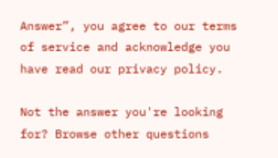Answer”, you agree to our terms of service and acknowledge you have read our privacy policy.

Not the answer you're looking for? Browse other questions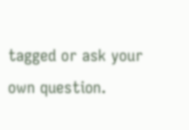tagged or ask your own question.